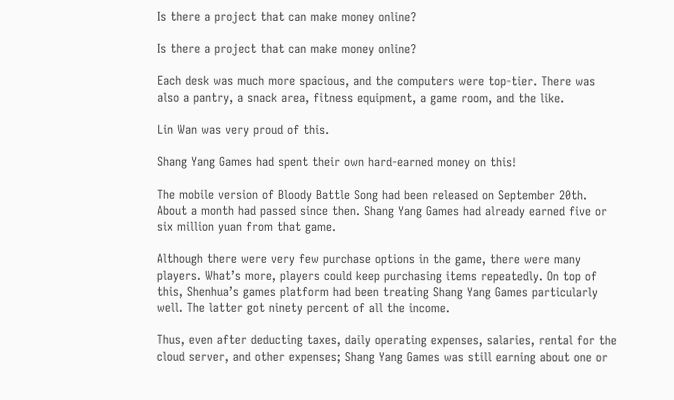Is there a project that can make money online?

Is there a project that can make money online?

Each desk was much more spacious, and the computers were top-tier. There was also a pantry, a snack area, fitness equipment, a game room, and the like.

Lin Wan was very proud of this.

Shang Yang Games had spent their own hard-earned money on this!

The mobile version of Bloody Battle Song had been released on September 20th. About a month had passed since then. Shang Yang Games had already earned five or six million yuan from that game.

Although there were very few purchase options in the game, there were many players. What’s more, players could keep purchasing items repeatedly. On top of this, Shenhua’s games platform had been treating Shang Yang Games particularly well. The latter got ninety percent of all the income.

Thus, even after deducting taxes, daily operating expenses, salaries, rental for the cloud server, and other expenses; Shang Yang Games was still earning about one or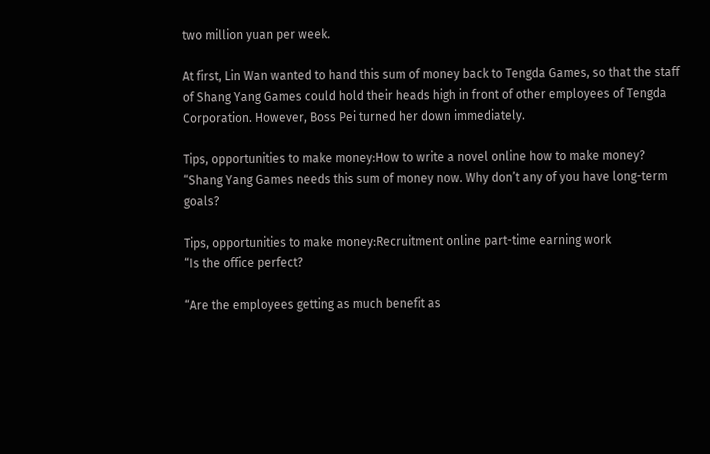two million yuan per week.

At first, Lin Wan wanted to hand this sum of money back to Tengda Games, so that the staff of Shang Yang Games could hold their heads high in front of other employees of Tengda Corporation. However, Boss Pei turned her down immediately.

Tips, opportunities to make money:How to write a novel online how to make money?
“Shang Yang Games needs this sum of money now. Why don’t any of you have long-term goals?

Tips, opportunities to make money:Recruitment online part-time earning work
“Is the office perfect?

“Are the employees getting as much benefit as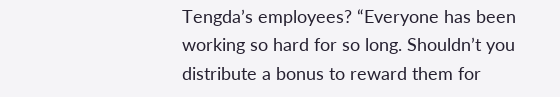Tengda’s employees? “Everyone has been working so hard for so long. Shouldn’t you distribute a bonus to reward them for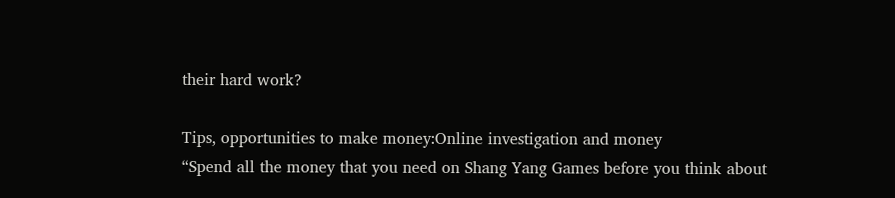their hard work?

Tips, opportunities to make money:Online investigation and money
“Spend all the money that you need on Shang Yang Games before you think about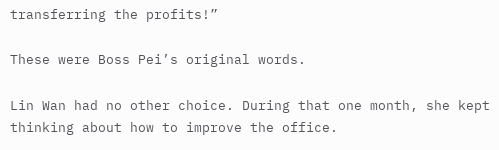transferring the profits!”

These were Boss Pei’s original words.

Lin Wan had no other choice. During that one month, she kept thinking about how to improve the office.